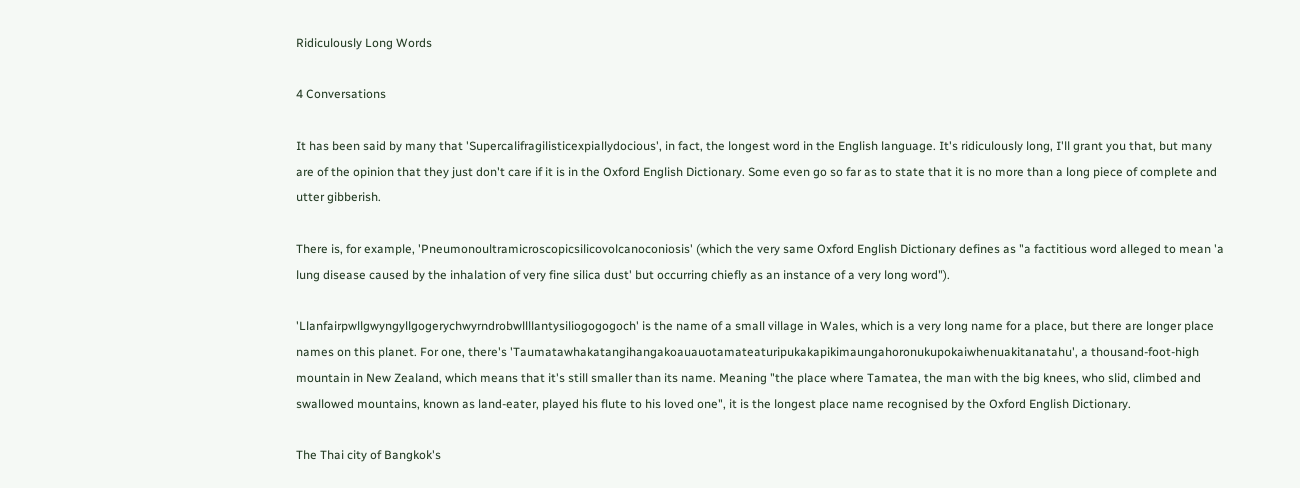Ridiculously Long Words

4 Conversations

It has been said by many that 'Supercalifragilisticexpiallydocious', in fact, the longest word in the English language. It's ridiculously long, I'll grant you that, but many are of the opinion that they just don't care if it is in the Oxford English Dictionary. Some even go so far as to state that it is no more than a long piece of complete and utter gibberish.

There is, for example, 'Pneumonoultramicroscopicsilicovolcanoconiosis' (which the very same Oxford English Dictionary defines as "a factitious word alleged to mean 'a lung disease caused by the inhalation of very fine silica dust' but occurring chiefly as an instance of a very long word").

'Llanfairpwllgwyngyllgogerychwyrndrobwllllantysiliogogogoch' is the name of a small village in Wales, which is a very long name for a place, but there are longer place names on this planet. For one, there's 'Taumatawhakatangihangakoauauotamateaturipukakapikimaungahoronukupokaiwhenuakitanatahu', a thousand-foot-high mountain in New Zealand, which means that it's still smaller than its name. Meaning "the place where Tamatea, the man with the big knees, who slid, climbed and swallowed mountains, known as land-eater, played his flute to his loved one", it is the longest place name recognised by the Oxford English Dictionary.

The Thai city of Bangkok's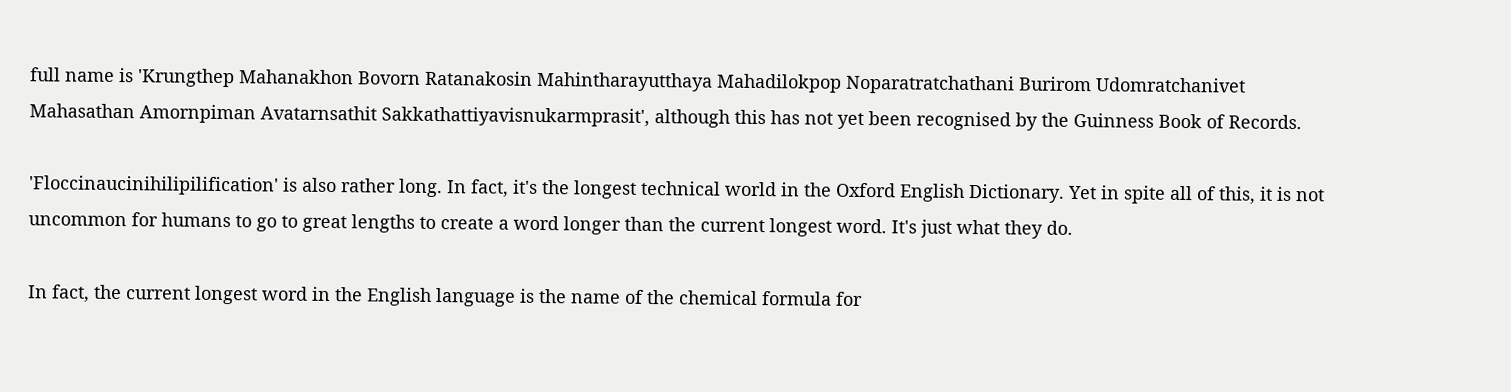full name is 'Krungthep Mahanakhon Bovorn Ratanakosin Mahintharayutthaya Mahadilokpop Noparatratchathani Burirom Udomratchanivet Mahasathan Amornpiman Avatarnsathit Sakkathattiyavisnukarmprasit', although this has not yet been recognised by the Guinness Book of Records.

'Floccinaucinihilipilification' is also rather long. In fact, it's the longest technical world in the Oxford English Dictionary. Yet in spite all of this, it is not uncommon for humans to go to great lengths to create a word longer than the current longest word. It's just what they do.

In fact, the current longest word in the English language is the name of the chemical formula for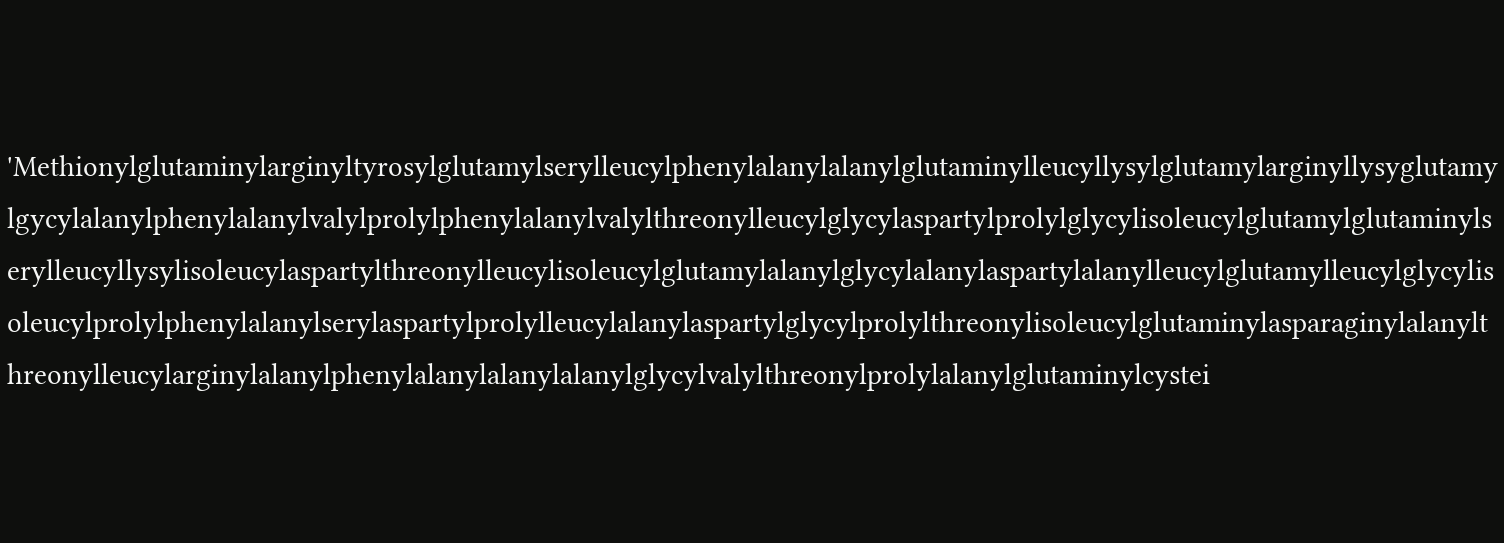'Methionylglutaminylarginyltyrosylglutamylserylleucylphenylalanylalanylglutaminylleucyllysylglutamylarginyllysyglutamylgycylalanylphenylalanylvalylprolylphenylalanylvalylthreonylleucylglycylaspartylprolylglycylisoleucylglutamylglutaminylserylleucyllysylisoleucylaspartylthreonylleucylisoleucylglutamylalanylglycylalanylaspartylalanylleucylglutamylleucylglycylisoleucylprolylphenylalanylserylaspartylprolylleucylalanylaspartylglycylprolylthreonylisoleucylglutaminylasparaginylalanylthreonylleucylarginylalanylphenylalanylalanylalanylglycylvalylthreonylprolylalanylglutaminylcystei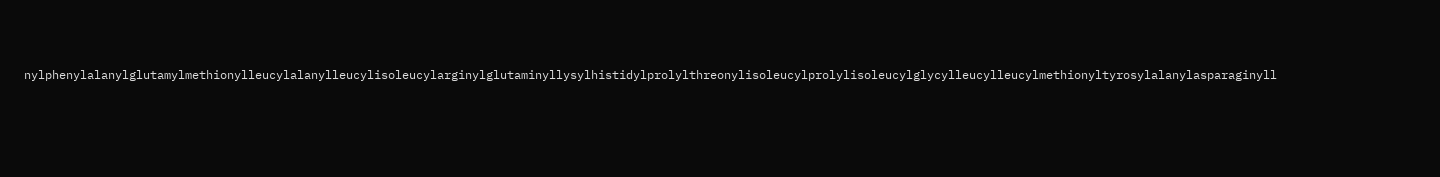nylphenylalanylglutamylmethionylleucylalanylleucylisoleucylarginylglutaminyllysylhistidylprolylthreonylisoleucylprolylisoleucylglycylleucylleucylmethionyltyrosylalanylasparaginyll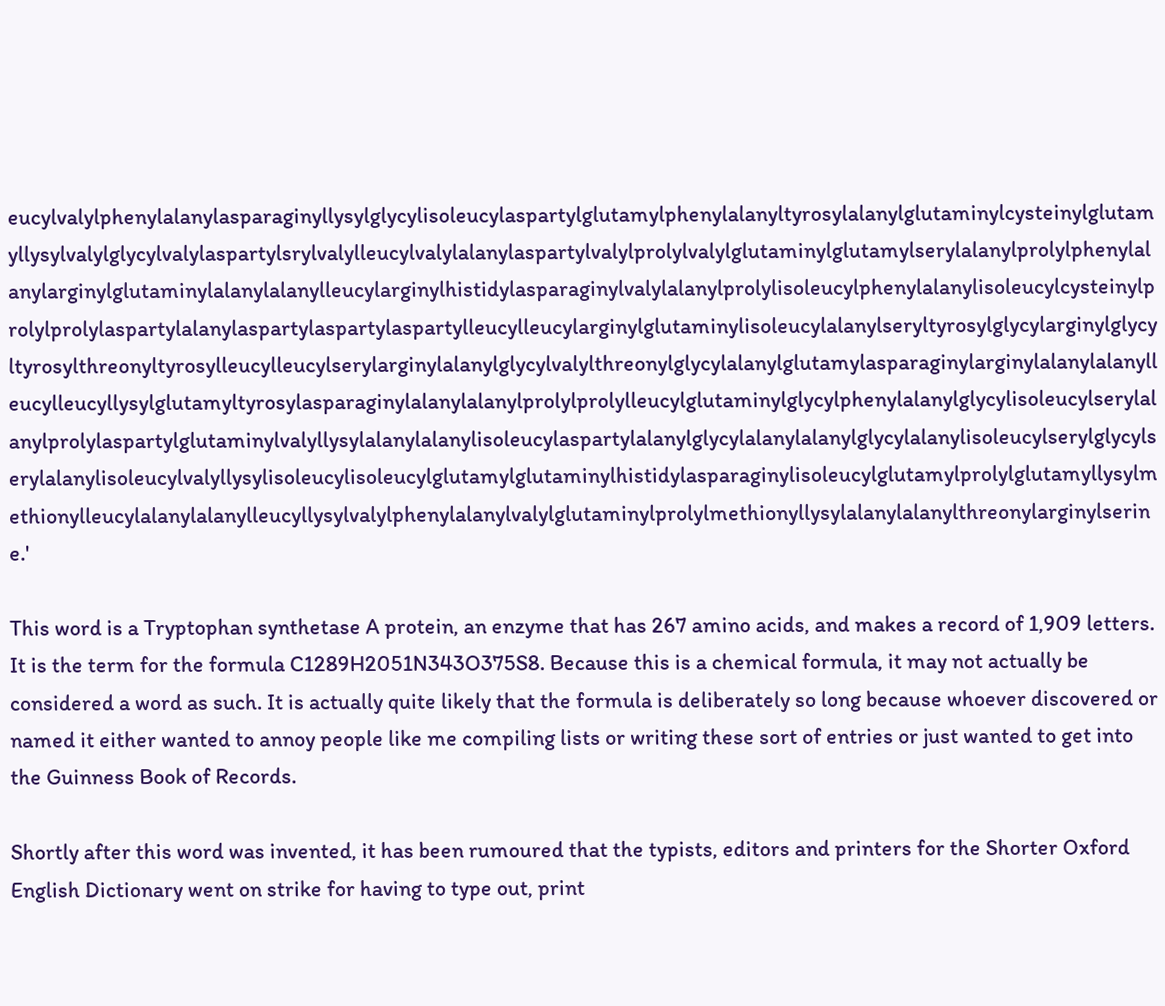eucylvalylphenylalanylasparaginyllysylglycylisoleucylaspartylglutamylphenylalanyltyrosylalanylglutaminylcysteinylglutamyllysylvalylglycylvalylaspartylsrylvalylleucylvalylalanylaspartylvalylprolylvalylglutaminylglutamylserylalanylprolylphenylalanylarginylglutaminylalanylalanylleucylarginylhistidylasparaginylvalylalanylprolylisoleucylphenylalanylisoleucylcysteinylprolylprolylaspartylalanylaspartylaspartylaspartylleucylleucylarginylglutaminylisoleucylalanylseryltyrosylglycylarginylglycyltyrosylthreonyltyrosylleucylleucylserylarginylalanylglycylvalylthreonylglycylalanylglutamylasparaginylarginylalanylalanylleucylleucyllysylglutamyltyrosylasparaginylalanylalanylprolylprolylleucylglutaminylglycylphenylalanylglycylisoleucylserylalanylprolylaspartylglutaminylvalyllysylalanylalanylisoleucylaspartylalanylglycylalanylalanylglycylalanylisoleucylserylglycylserylalanylisoleucylvalyllysylisoleucylisoleucylglutamylglutaminylhistidylasparaginylisoleucylglutamylprolylglutamyllysylmethionylleucylalanylalanylleucyllysylvalylphenylalanylvalylglutaminylprolylmethionyllysylalanylalanylthreonylarginylserine.'

This word is a Tryptophan synthetase A protein, an enzyme that has 267 amino acids, and makes a record of 1,909 letters. It is the term for the formula C1289H2051N343O375S8. Because this is a chemical formula, it may not actually be considered a word as such. It is actually quite likely that the formula is deliberately so long because whoever discovered or named it either wanted to annoy people like me compiling lists or writing these sort of entries or just wanted to get into the Guinness Book of Records.

Shortly after this word was invented, it has been rumoured that the typists, editors and printers for the Shorter Oxford English Dictionary went on strike for having to type out, print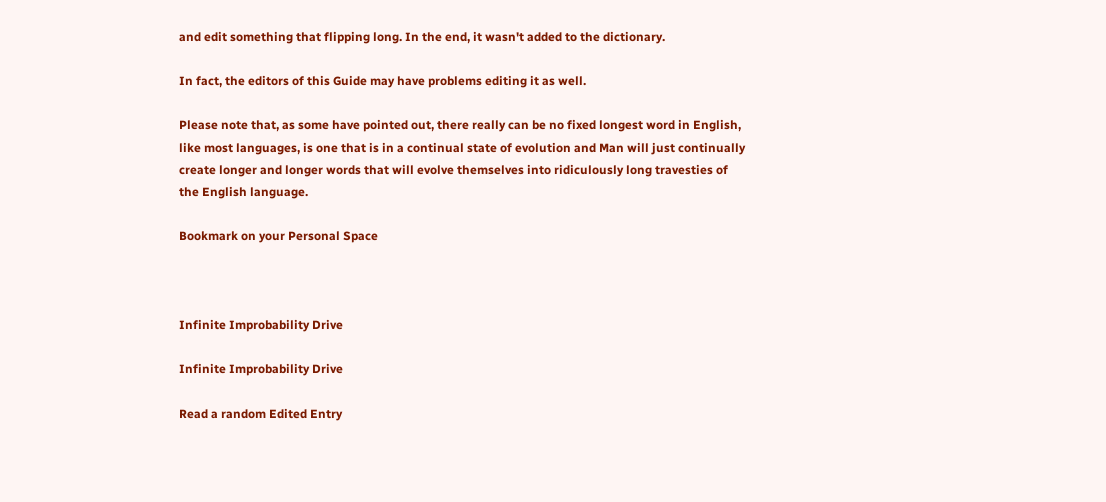and edit something that flipping long. In the end, it wasn't added to the dictionary.

In fact, the editors of this Guide may have problems editing it as well.

Please note that, as some have pointed out, there really can be no fixed longest word in English, like most languages, is one that is in a continual state of evolution and Man will just continually create longer and longer words that will evolve themselves into ridiculously long travesties of the English language.

Bookmark on your Personal Space



Infinite Improbability Drive

Infinite Improbability Drive

Read a random Edited Entry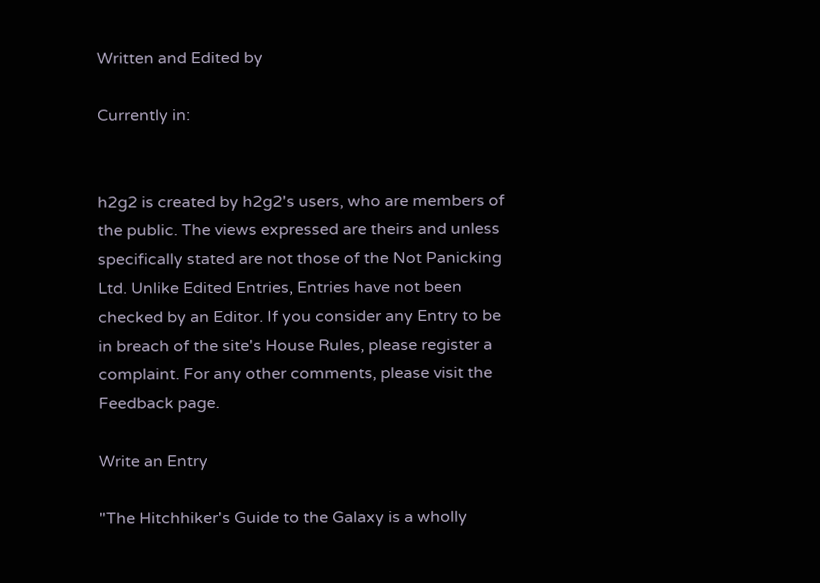Written and Edited by

Currently in:


h2g2 is created by h2g2's users, who are members of the public. The views expressed are theirs and unless specifically stated are not those of the Not Panicking Ltd. Unlike Edited Entries, Entries have not been checked by an Editor. If you consider any Entry to be in breach of the site's House Rules, please register a complaint. For any other comments, please visit the Feedback page.

Write an Entry

"The Hitchhiker's Guide to the Galaxy is a wholly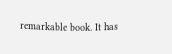remarkable book. It has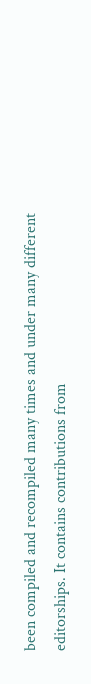been compiled and recompiled many times and under many different editorships. It contains contributions from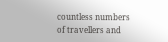countless numbers of travellers and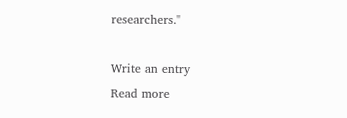researchers."

Write an entry
Read more